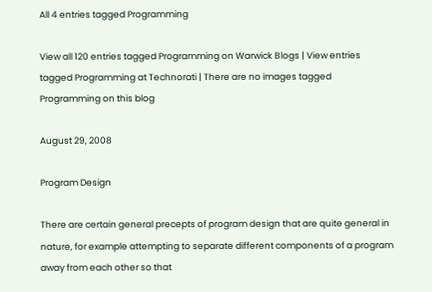All 4 entries tagged Programming

View all 120 entries tagged Programming on Warwick Blogs | View entries tagged Programming at Technorati | There are no images tagged Programming on this blog

August 29, 2008

Program Design

There are certain general precepts of program design that are quite general in nature, for example attempting to separate different components of a program away from each other so that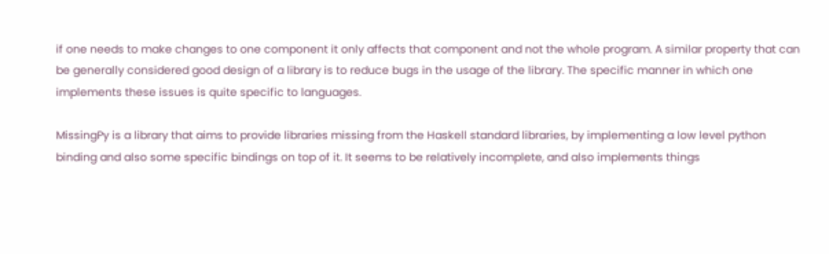if one needs to make changes to one component it only affects that component and not the whole program. A similar property that can be generally considered good design of a library is to reduce bugs in the usage of the library. The specific manner in which one implements these issues is quite specific to languages.

MissingPy is a library that aims to provide libraries missing from the Haskell standard libraries, by implementing a low level python binding and also some specific bindings on top of it. It seems to be relatively incomplete, and also implements things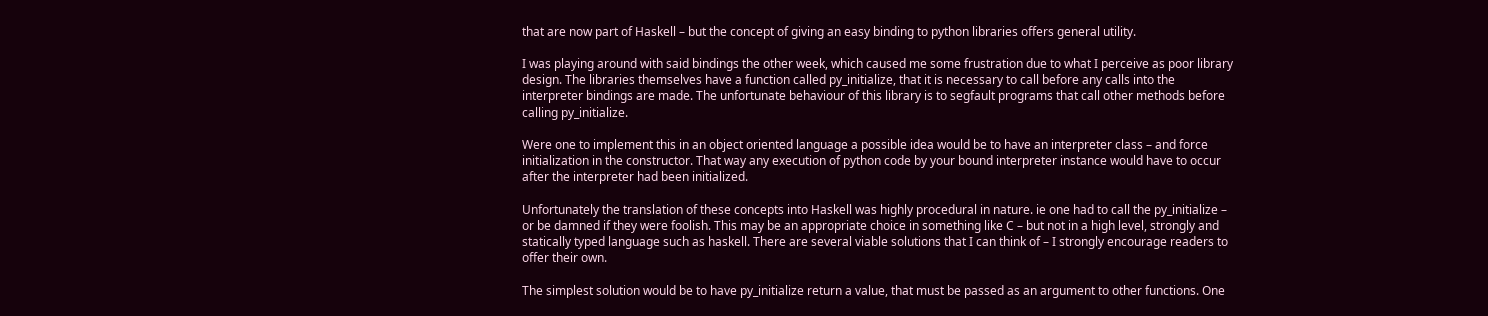that are now part of Haskell – but the concept of giving an easy binding to python libraries offers general utility.

I was playing around with said bindings the other week, which caused me some frustration due to what I perceive as poor library design. The libraries themselves have a function called py_initialize, that it is necessary to call before any calls into the interpreter bindings are made. The unfortunate behaviour of this library is to segfault programs that call other methods before calling py_initialize.

Were one to implement this in an object oriented language a possible idea would be to have an interpreter class – and force initialization in the constructor. That way any execution of python code by your bound interpreter instance would have to occur after the interpreter had been initialized.

Unfortunately the translation of these concepts into Haskell was highly procedural in nature. ie one had to call the py_initialize – or be damned if they were foolish. This may be an appropriate choice in something like C – but not in a high level, strongly and statically typed language such as haskell. There are several viable solutions that I can think of – I strongly encourage readers to offer their own.

The simplest solution would be to have py_initialize return a value, that must be passed as an argument to other functions. One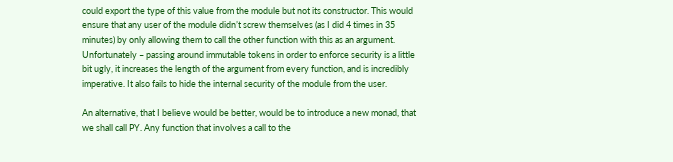could export the type of this value from the module but not its constructor. This would ensure that any user of the module didn’t screw themselves (as I did 4 times in 35 minutes) by only allowing them to call the other function with this as an argument. Unfortunately – passing around immutable tokens in order to enforce security is a little bit ugly, it increases the length of the argument from every function, and is incredibly imperative. It also fails to hide the internal security of the module from the user.

An alternative, that I believe would be better, would be to introduce a new monad, that we shall call PY. Any function that involves a call to the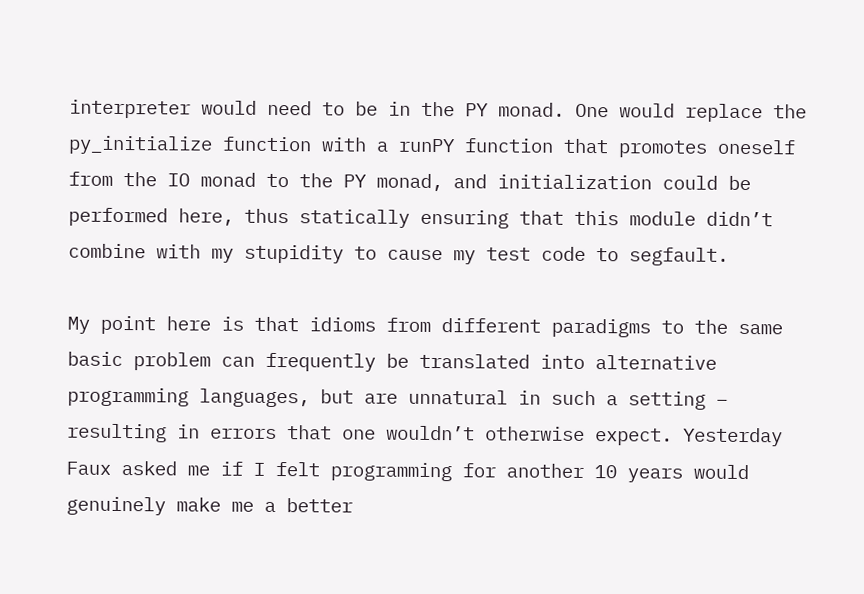interpreter would need to be in the PY monad. One would replace the py_initialize function with a runPY function that promotes oneself from the IO monad to the PY monad, and initialization could be performed here, thus statically ensuring that this module didn’t combine with my stupidity to cause my test code to segfault.

My point here is that idioms from different paradigms to the same basic problem can frequently be translated into alternative programming languages, but are unnatural in such a setting – resulting in errors that one wouldn’t otherwise expect. Yesterday Faux asked me if I felt programming for another 10 years would genuinely make me a better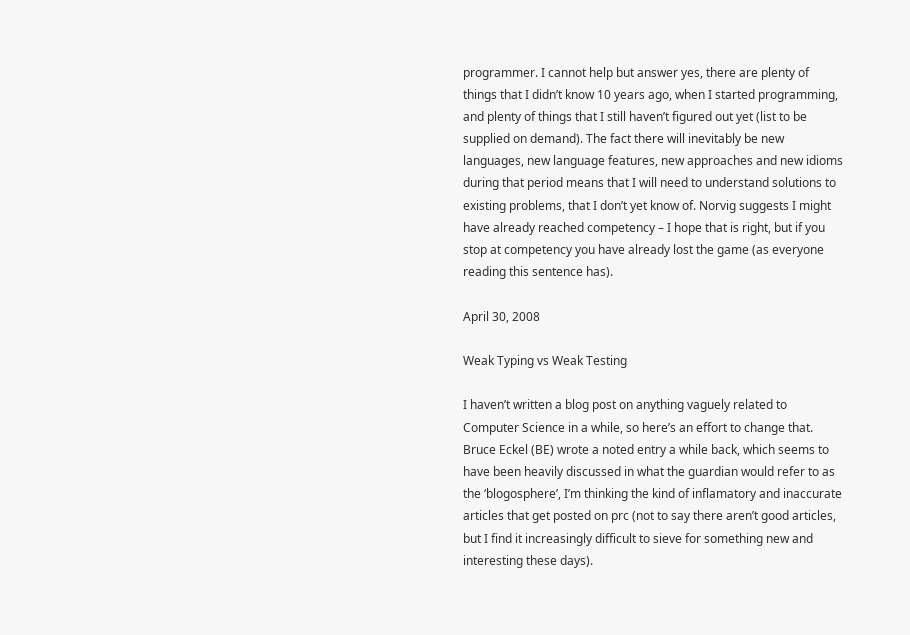programmer. I cannot help but answer yes, there are plenty of things that I didn’t know 10 years ago, when I started programming, and plenty of things that I still haven’t figured out yet (list to be supplied on demand). The fact there will inevitably be new languages, new language features, new approaches and new idioms during that period means that I will need to understand solutions to existing problems, that I don’t yet know of. Norvig suggests I might have already reached competency – I hope that is right, but if you stop at competency you have already lost the game (as everyone reading this sentence has).

April 30, 2008

Weak Typing vs Weak Testing

I haven’t written a blog post on anything vaguely related to Computer Science in a while, so here’s an effort to change that. Bruce Eckel (BE) wrote a noted entry a while back, which seems to have been heavily discussed in what the guardian would refer to as the ‘blogosphere’, I’m thinking the kind of inflamatory and inaccurate articles that get posted on prc (not to say there aren’t good articles, but I find it increasingly difficult to sieve for something new and interesting these days).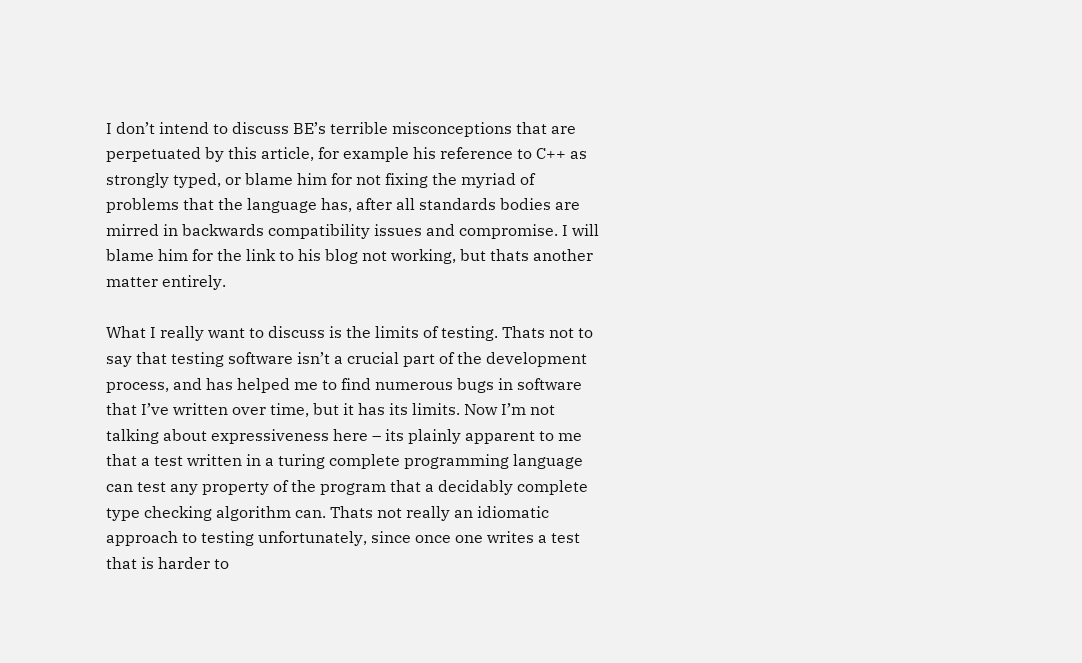I don’t intend to discuss BE’s terrible misconceptions that are perpetuated by this article, for example his reference to C++ as strongly typed, or blame him for not fixing the myriad of problems that the language has, after all standards bodies are mirred in backwards compatibility issues and compromise. I will blame him for the link to his blog not working, but thats another matter entirely.

What I really want to discuss is the limits of testing. Thats not to say that testing software isn’t a crucial part of the development process, and has helped me to find numerous bugs in software that I’ve written over time, but it has its limits. Now I’m not talking about expressiveness here – its plainly apparent to me that a test written in a turing complete programming language can test any property of the program that a decidably complete type checking algorithm can. Thats not really an idiomatic approach to testing unfortunately, since once one writes a test that is harder to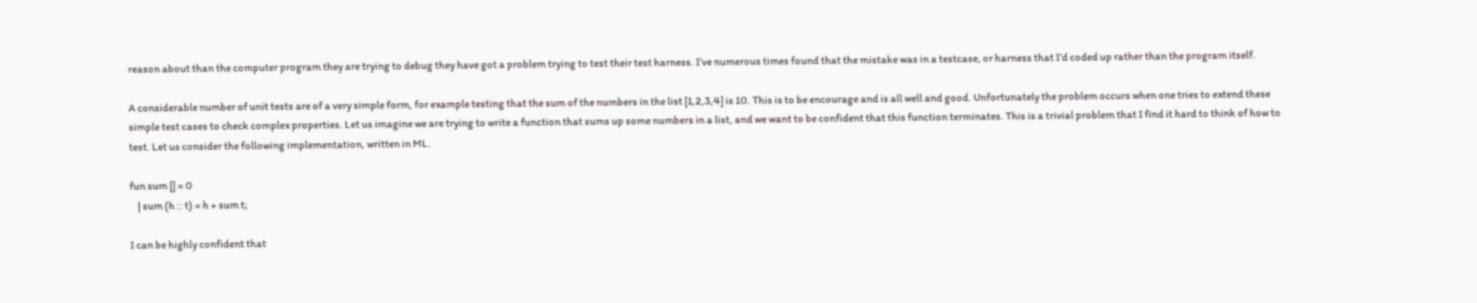reason about than the computer program they are trying to debug they have got a problem trying to test their test harness. I’ve numerous times found that the mistake was in a testcase, or harness that I’d coded up rather than the program itself.

A considerable number of unit tests are of a very simple form, for example testing that the sum of the numbers in the list [1,2,3,4] is 10. This is to be encourage and is all well and good. Unfortunately the problem occurs when one tries to extend these simple test cases to check complex properties. Let us imagine we are trying to write a function that sums up some numbers in a list, and we want to be confident that this function terminates. This is a trivial problem that I find it hard to think of how to test. Let us consider the following implementation, written in ML.

fun sum [] = 0
    | sum (h :: t) = h + sum t;

I can be highly confident that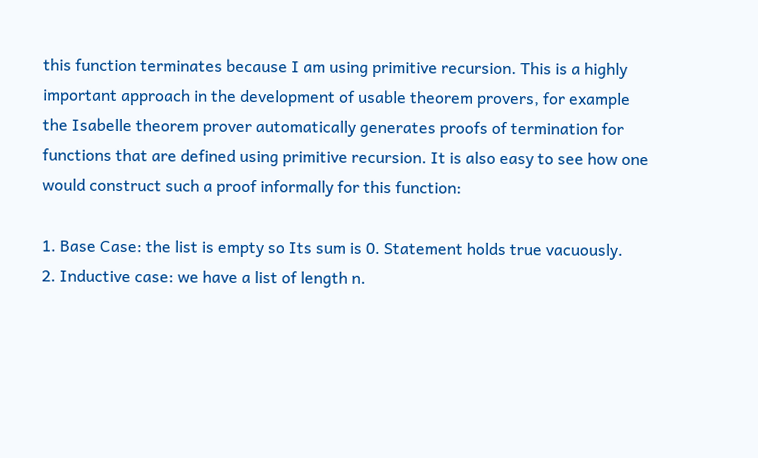this function terminates because I am using primitive recursion. This is a highly important approach in the development of usable theorem provers, for example the Isabelle theorem prover automatically generates proofs of termination for functions that are defined using primitive recursion. It is also easy to see how one would construct such a proof informally for this function:

1. Base Case: the list is empty so Its sum is 0. Statement holds true vacuously.
2. Inductive case: we have a list of length n.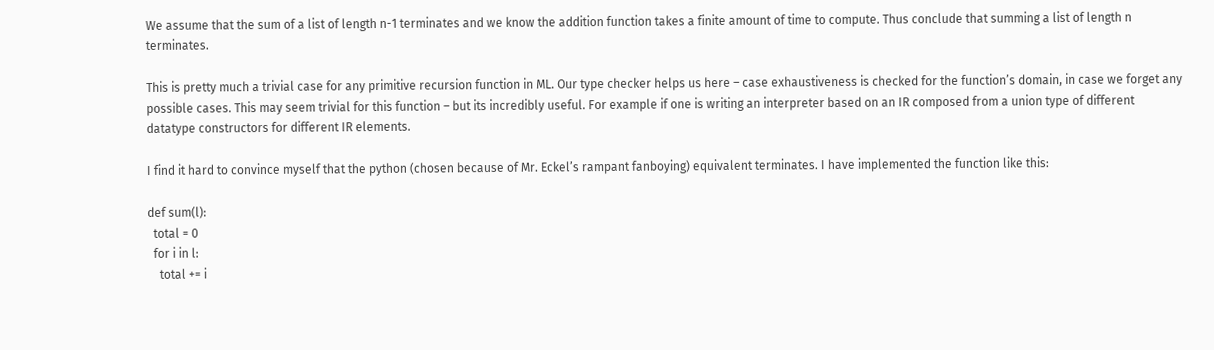We assume that the sum of a list of length n-1 terminates and we know the addition function takes a finite amount of time to compute. Thus conclude that summing a list of length n terminates.

This is pretty much a trivial case for any primitive recursion function in ML. Our type checker helps us here – case exhaustiveness is checked for the function’s domain, in case we forget any possible cases. This may seem trivial for this function – but its incredibly useful. For example if one is writing an interpreter based on an IR composed from a union type of different datatype constructors for different IR elements.

I find it hard to convince myself that the python (chosen because of Mr. Eckel’s rampant fanboying) equivalent terminates. I have implemented the function like this:

def sum(l):
  total = 0
  for i in l:
    total += i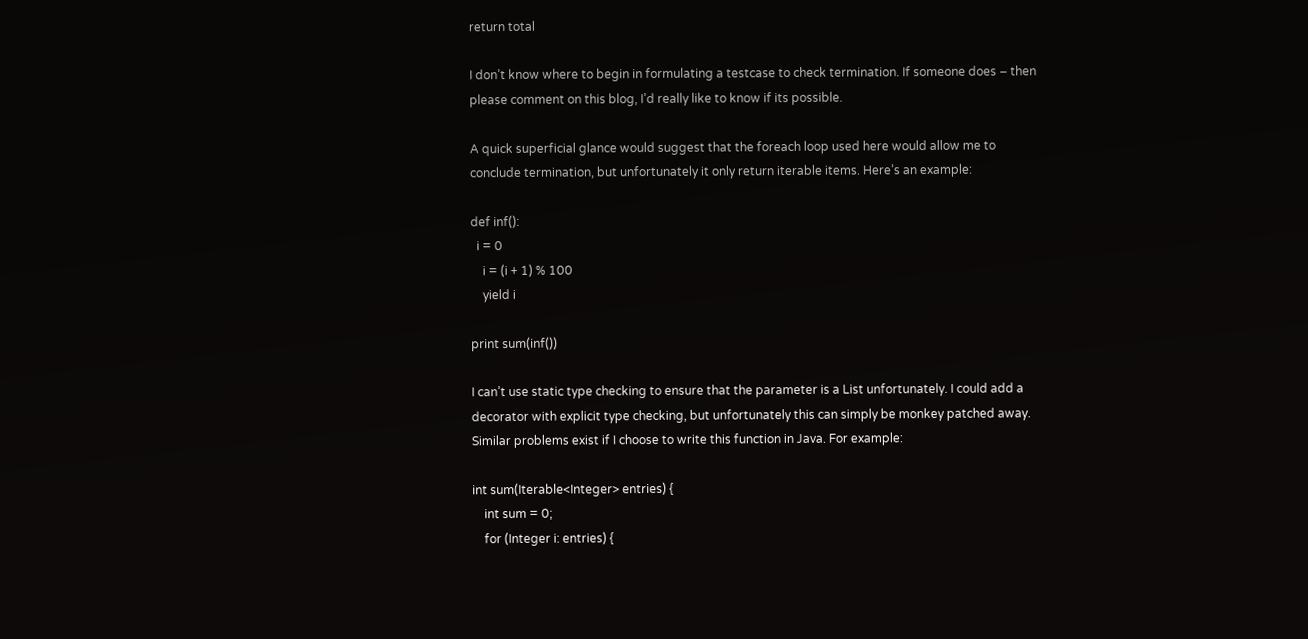return total

I don’t know where to begin in formulating a testcase to check termination. If someone does – then please comment on this blog, I’d really like to know if its possible.

A quick superficial glance would suggest that the foreach loop used here would allow me to conclude termination, but unfortunately it only return iterable items. Here’s an example:

def inf():
  i = 0
    i = (i + 1) % 100
    yield i

print sum(inf())

I can’t use static type checking to ensure that the parameter is a List unfortunately. I could add a decorator with explicit type checking, but unfortunately this can simply be monkey patched away. Similar problems exist if I choose to write this function in Java. For example:

int sum(Iterable<Integer> entries) {
    int sum = 0;
    for (Integer i: entries) {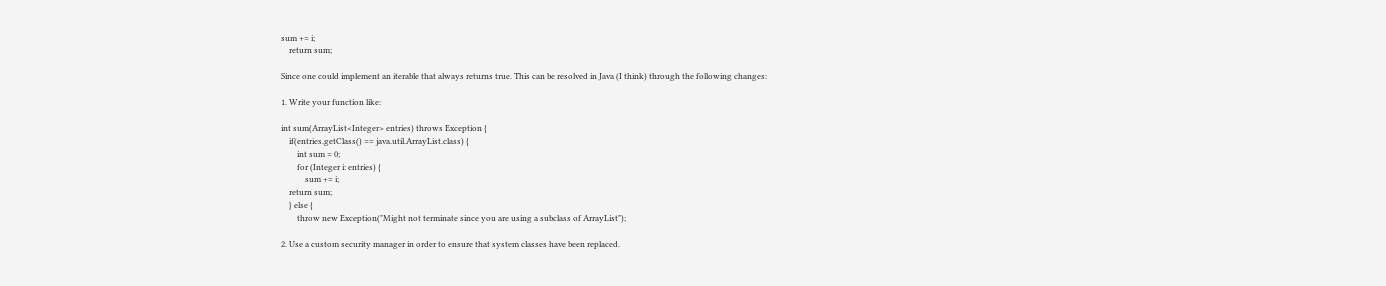sum += i;
    return sum;

Since one could implement an iterable that always returns true. This can be resolved in Java (I think) through the following changes:

1. Write your function like:

int sum(ArrayList<Integer> entries) throws Exception {
    if(entries.getClass() == java.util.ArrayList.class) {
        int sum = 0;
        for (Integer i: entries) {
            sum += i;
    return sum;
    } else {
        throw new Exception("Might not terminate since you are using a subclass of ArrayList");

2. Use a custom security manager in order to ensure that system classes have been replaced.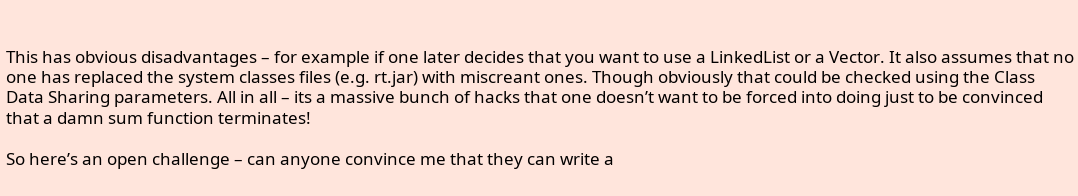This has obvious disadvantages – for example if one later decides that you want to use a LinkedList or a Vector. It also assumes that no one has replaced the system classes files (e.g. rt.jar) with miscreant ones. Though obviously that could be checked using the Class Data Sharing parameters. All in all – its a massive bunch of hacks that one doesn’t want to be forced into doing just to be convinced that a damn sum function terminates!

So here’s an open challenge – can anyone convince me that they can write a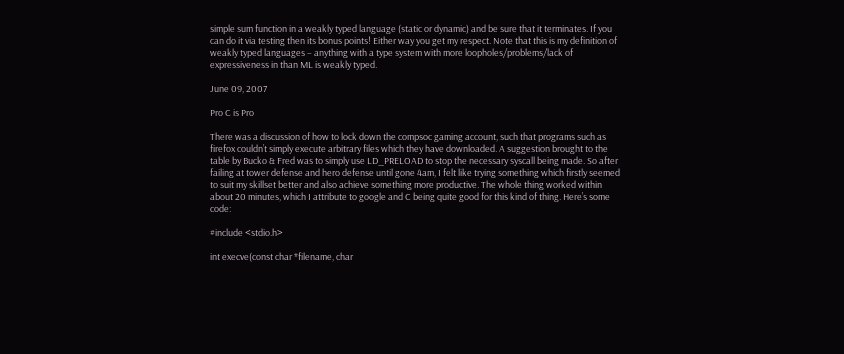simple sum function in a weakly typed language (static or dynamic) and be sure that it terminates. If you can do it via testing then its bonus points! Either way you get my respect. Note that this is my definition of weakly typed languages – anything with a type system with more loopholes/problems/lack of expressiveness in than ML is weakly typed.

June 09, 2007

Pro C is Pro

There was a discussion of how to lock down the compsoc gaming account, such that programs such as firefox couldn’t simply execute arbitrary files which they have downloaded. A suggestion brought to the table by Bucko & Fred was to simply use LD_PRELOAD to stop the necessary syscall being made. So after failing at tower defense and hero defense until gone 4am, I felt like trying something which firstly seemed to suit my skillset better and also achieve something more productive. The whole thing worked within about 20 minutes, which I attribute to google and C being quite good for this kind of thing. Here’s some code:

#include <stdio.h>

int execve(const char *filename, char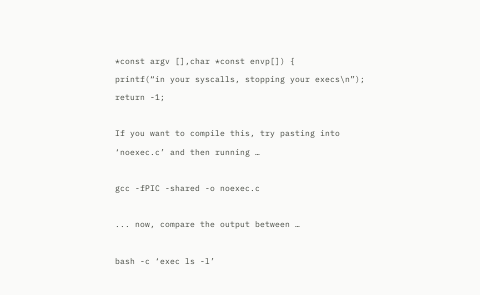*const argv [],char *const envp[]) {
printf(“in your syscalls, stopping your execs\n”);
return -1;

If you want to compile this, try pasting into ‘noexec.c’ and then running …

gcc -fPIC -shared -o noexec.c

... now, compare the output between …

bash -c ‘exec ls -l’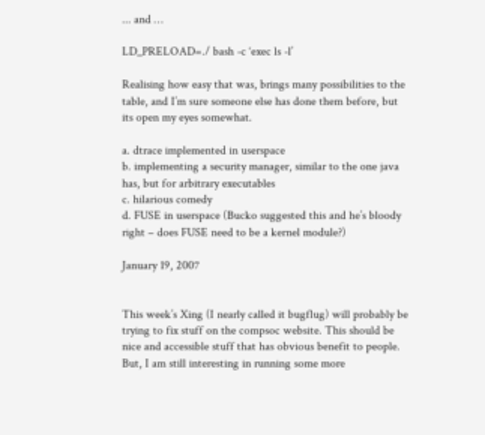... and …

LD_PRELOAD=./ bash -c ‘exec ls -l’

Realising how easy that was, brings many possibilities to the table, and I’m sure someone else has done them before, but its open my eyes somewhat.

a. dtrace implemented in userspace
b. implementing a security manager, similar to the one java has, but for arbitrary executables
c. hilarious comedy
d. FUSE in userspace (Bucko suggested this and he’s bloody right – does FUSE need to be a kernel module?)

January 19, 2007


This week’s Xing (I nearly called it bugflug) will probably be trying to fix stuff on the compsoc website. This should be nice and accessible stuff that has obvious benefit to people. But, I am still interesting in running some more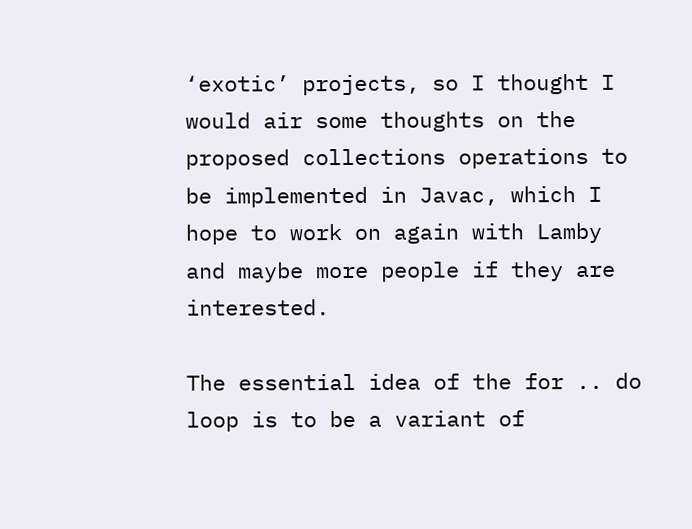‘exotic’ projects, so I thought I would air some thoughts on the proposed collections operations to be implemented in Javac, which I hope to work on again with Lamby and maybe more people if they are interested.

The essential idea of the for .. do loop is to be a variant of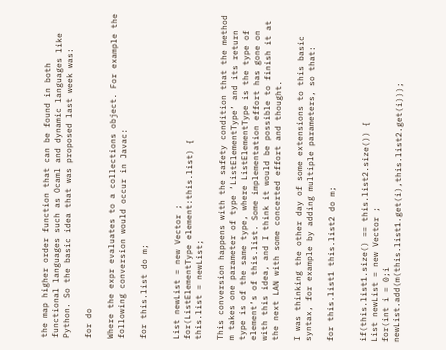the map higher order function that can be found in both functional languages such as Ocaml and dynamic languages like Python. So the basic idea that was proposed last week was:

for do

Where the expr evaluates to a collections object. For example the following conversion would occur in Javac:

for this.list do m;


List newList = new Vector ;
for(ListElementType element:this.list) {
this.list = newList;

This conversion happens with the safety condition that the method m takes one parameter of type ‘ListElementType’ and its return type is of the same type, where ListElementType is the type of element’s of this.list. Some implementation effort has gone on with this idea, and I think it would be possible to finish it at the next LAN with some concerted effort and thought.

I was thinking the other day of some extensions to this basic syntax, for example by adding multiple parameters, so that:

for this.list1 this.list2 do m;


if(this.list1.size() == this.list2.size()) {
List newList = new Vector ;
for(int i = 0;i newList.add(m(this.list1.get(i),this.list2.get(i)));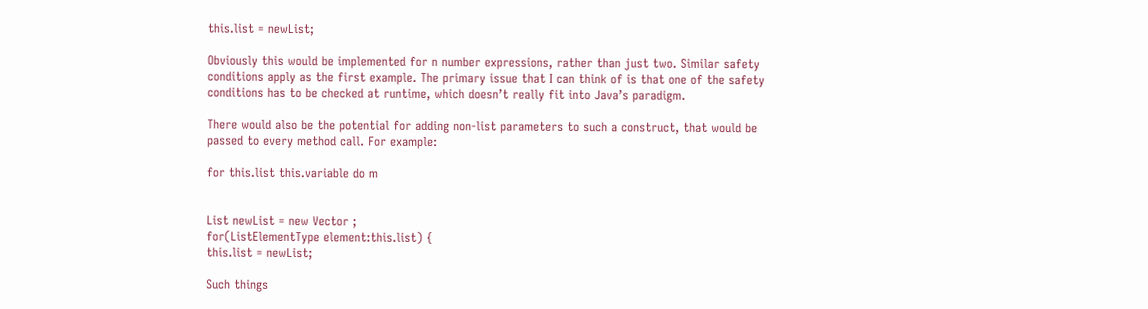this.list = newList;

Obviously this would be implemented for n number expressions, rather than just two. Similar safety conditions apply as the first example. The primary issue that I can think of is that one of the safety conditions has to be checked at runtime, which doesn’t really fit into Java’s paradigm.

There would also be the potential for adding non-list parameters to such a construct, that would be passed to every method call. For example:

for this.list this.variable do m


List newList = new Vector ;
for(ListElementType element:this.list) {
this.list = newList;

Such things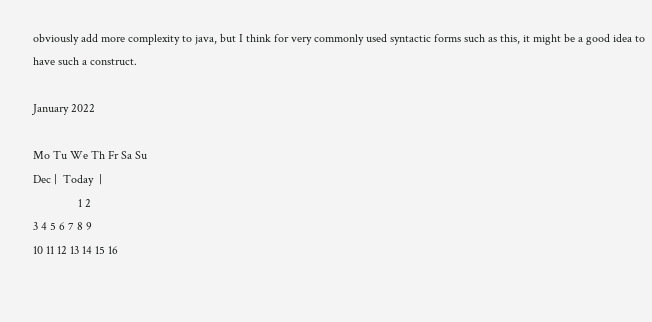obviously add more complexity to java, but I think for very commonly used syntactic forms such as this, it might be a good idea to have such a construct.

January 2022

Mo Tu We Th Fr Sa Su
Dec |  Today  |
               1 2
3 4 5 6 7 8 9
10 11 12 13 14 15 16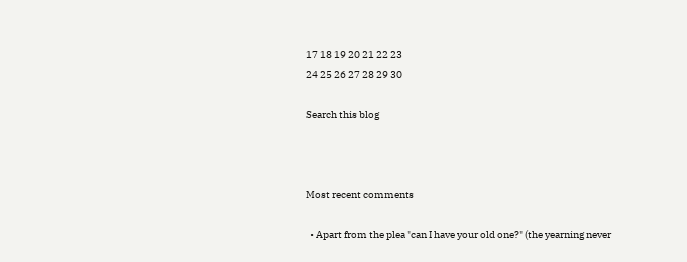17 18 19 20 21 22 23
24 25 26 27 28 29 30

Search this blog



Most recent comments

  • Apart from the plea "can I have your old one?" (the yearning never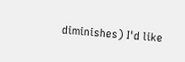diminishes) I'd like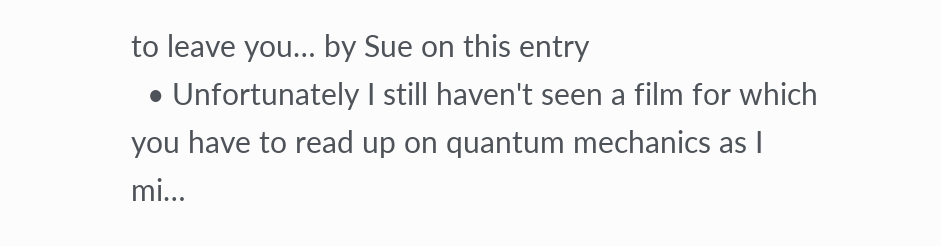to leave you… by Sue on this entry
  • Unfortunately I still haven't seen a film for which you have to read up on quantum mechanics as I mi…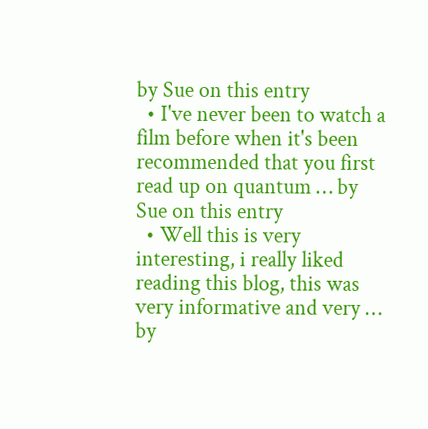by Sue on this entry
  • I've never been to watch a film before when it's been recommended that you first read up on quantum … by Sue on this entry
  • Well this is very interesting, i really liked reading this blog, this was very informative and very … by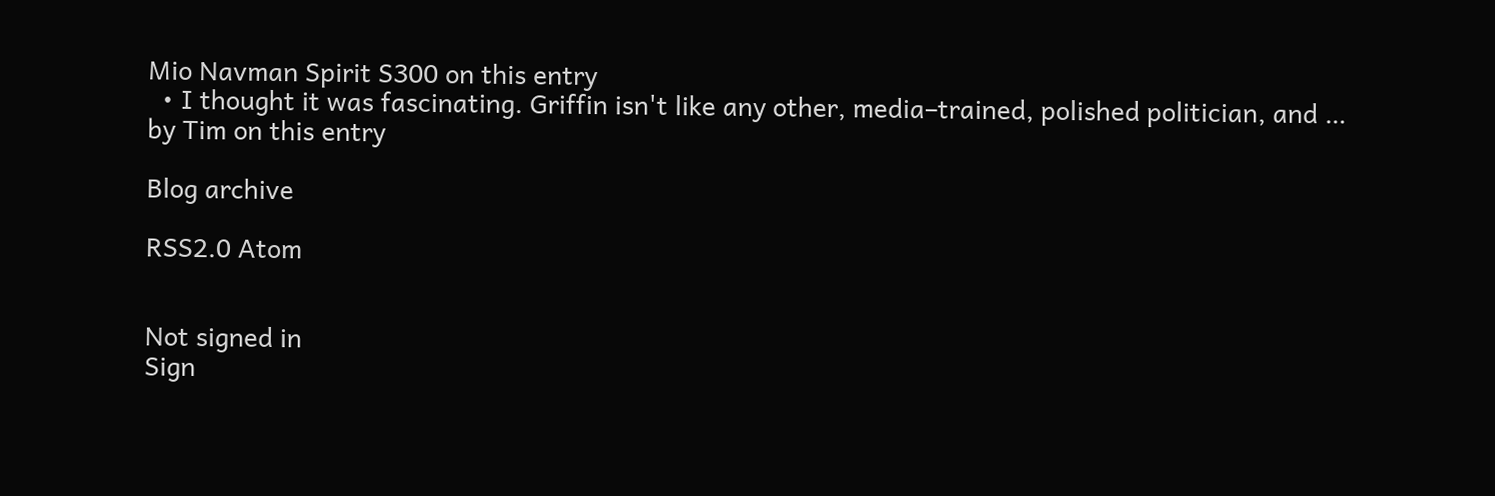Mio Navman Spirit S300 on this entry
  • I thought it was fascinating. Griffin isn't like any other, media–trained, polished politician, and … by Tim on this entry

Blog archive

RSS2.0 Atom


Not signed in
Sign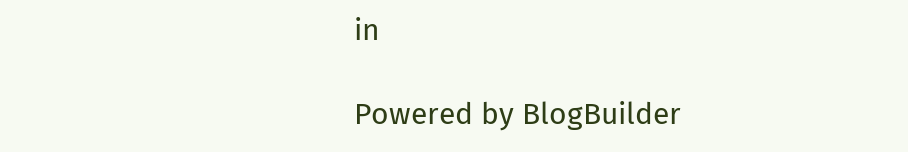in

Powered by BlogBuilder